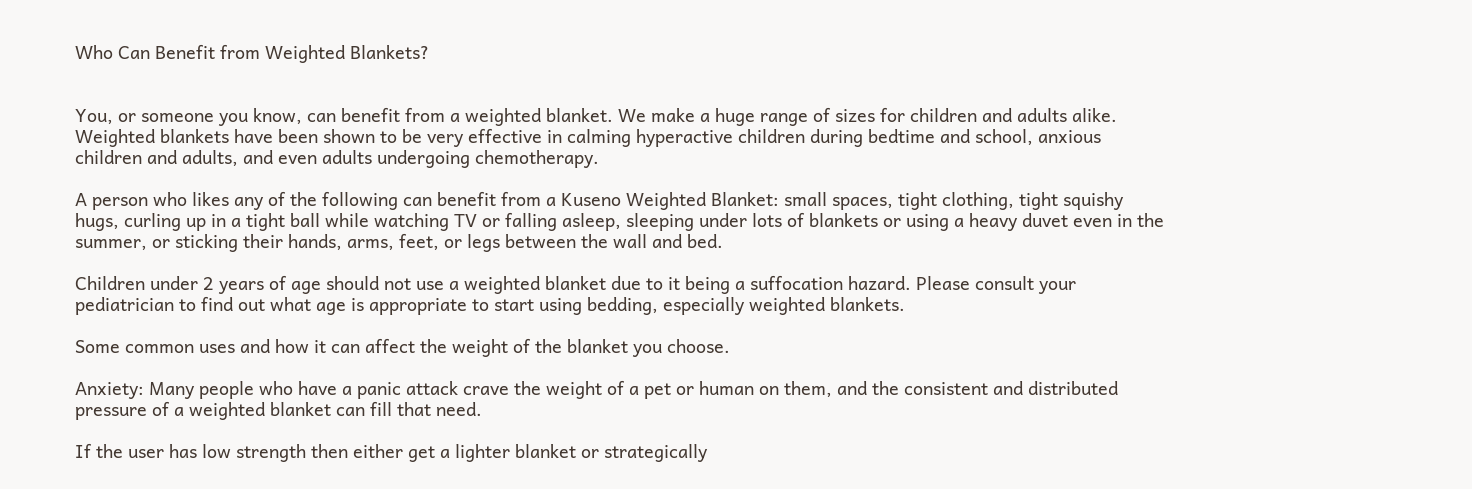Who Can Benefit from Weighted Blankets?


You, or someone you know, can benefit from a weighted blanket. We make a huge range of sizes for children and adults alike. Weighted blankets have been shown to be very effective in calming hyperactive children during bedtime and school, anxious children and adults, and even adults undergoing chemotherapy.

A person who likes any of the following can benefit from a Kuseno Weighted Blanket: small spaces, tight clothing, tight squishy hugs, curling up in a tight ball while watching TV or falling asleep, sleeping under lots of blankets or using a heavy duvet even in the summer, or sticking their hands, arms, feet, or legs between the wall and bed.

Children under 2 years of age should not use a weighted blanket due to it being a suffocation hazard. Please consult your pediatrician to find out what age is appropriate to start using bedding, especially weighted blankets.

Some common uses and how it can affect the weight of the blanket you choose.

Anxiety: Many people who have a panic attack crave the weight of a pet or human on them, and the consistent and distributed pressure of a weighted blanket can fill that need.

If the user has low strength then either get a lighter blanket or strategically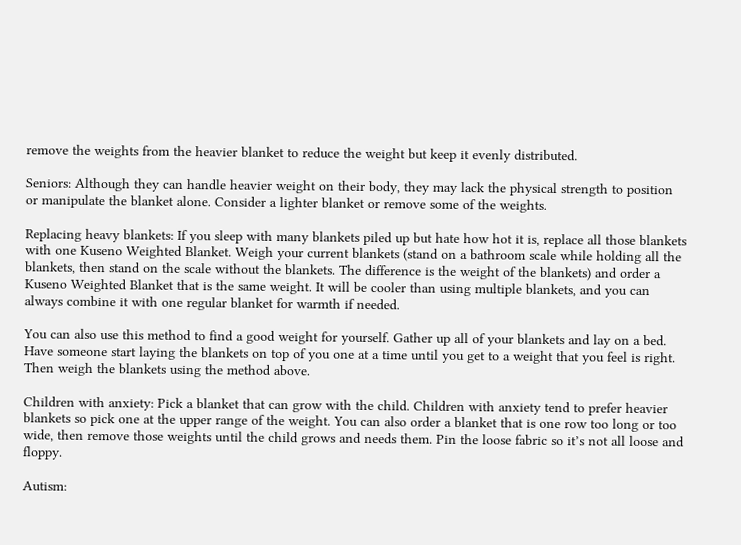remove the weights from the heavier blanket to reduce the weight but keep it evenly distributed.

Seniors: Although they can handle heavier weight on their body, they may lack the physical strength to position or manipulate the blanket alone. Consider a lighter blanket or remove some of the weights.

Replacing heavy blankets: If you sleep with many blankets piled up but hate how hot it is, replace all those blankets with one Kuseno Weighted Blanket. Weigh your current blankets (stand on a bathroom scale while holding all the blankets, then stand on the scale without the blankets. The difference is the weight of the blankets) and order a Kuseno Weighted Blanket that is the same weight. It will be cooler than using multiple blankets, and you can always combine it with one regular blanket for warmth if needed.

You can also use this method to find a good weight for yourself. Gather up all of your blankets and lay on a bed. Have someone start laying the blankets on top of you one at a time until you get to a weight that you feel is right. Then weigh the blankets using the method above.

Children with anxiety: Pick a blanket that can grow with the child. Children with anxiety tend to prefer heavier blankets so pick one at the upper range of the weight. You can also order a blanket that is one row too long or too wide, then remove those weights until the child grows and needs them. Pin the loose fabric so it’s not all loose and floppy.

Autism: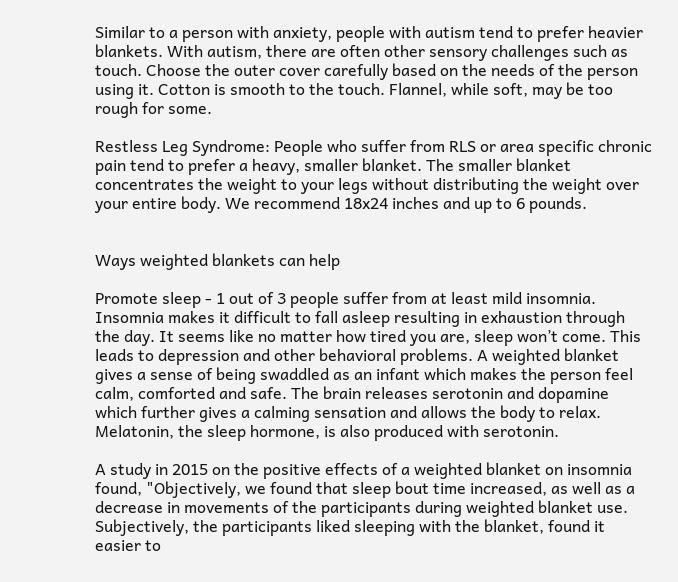Similar to a person with anxiety, people with autism tend to prefer heavier blankets. With autism, there are often other sensory challenges such as touch. Choose the outer cover carefully based on the needs of the person using it. Cotton is smooth to the touch. Flannel, while soft, may be too rough for some.

Restless Leg Syndrome: People who suffer from RLS or area specific chronic pain tend to prefer a heavy, smaller blanket. The smaller blanket concentrates the weight to your legs without distributing the weight over your entire body. We recommend 18x24 inches and up to 6 pounds.


Ways weighted blankets can help

Promote sleep - 1 out of 3 people suffer from at least mild insomnia. Insomnia makes it difficult to fall asleep resulting in exhaustion through the day. It seems like no matter how tired you are, sleep won’t come. This leads to depression and other behavioral problems. A weighted blanket gives a sense of being swaddled as an infant which makes the person feel calm, comforted and safe. The brain releases serotonin and dopamine which further gives a calming sensation and allows the body to relax. Melatonin, the sleep hormone, is also produced with serotonin.

A study in 2015 on the positive effects of a weighted blanket on insomnia found, "Objectively, we found that sleep bout time increased, as well as a decrease in movements of the participants during weighted blanket use. Subjectively, the participants liked sleeping with the blanket, found it easier to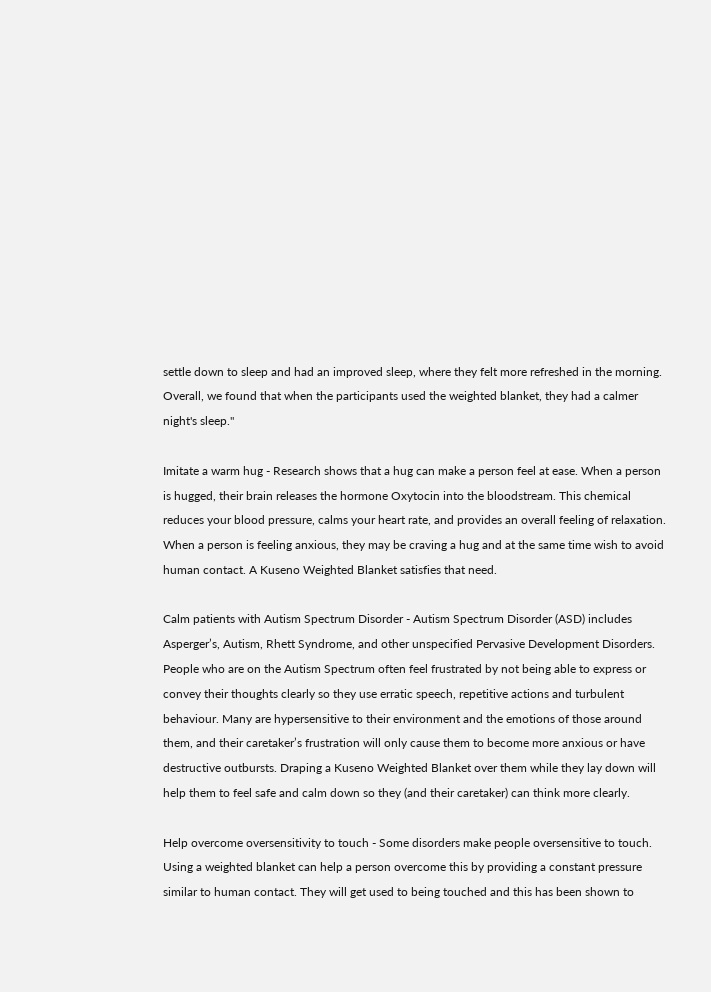settle down to sleep and had an improved sleep, where they felt more refreshed in the morning. Overall, we found that when the participants used the weighted blanket, they had a calmer night's sleep."

Imitate a warm hug - Research shows that a hug can make a person feel at ease. When a person is hugged, their brain releases the hormone Oxytocin into the bloodstream. This chemical reduces your blood pressure, calms your heart rate, and provides an overall feeling of relaxation. When a person is feeling anxious, they may be craving a hug and at the same time wish to avoid human contact. A Kuseno Weighted Blanket satisfies that need.

Calm patients with Autism Spectrum Disorder - Autism Spectrum Disorder (ASD) includes Asperger’s, Autism, Rhett Syndrome, and other unspecified Pervasive Development Disorders. People who are on the Autism Spectrum often feel frustrated by not being able to express or convey their thoughts clearly so they use erratic speech, repetitive actions and turbulent behaviour. Many are hypersensitive to their environment and the emotions of those around them, and their caretaker’s frustration will only cause them to become more anxious or have destructive outbursts. Draping a Kuseno Weighted Blanket over them while they lay down will help them to feel safe and calm down so they (and their caretaker) can think more clearly.

Help overcome oversensitivity to touch - Some disorders make people oversensitive to touch. Using a weighted blanket can help a person overcome this by providing a constant pressure similar to human contact. They will get used to being touched and this has been shown to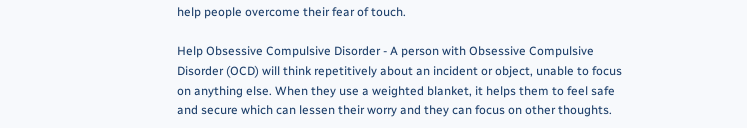help people overcome their fear of touch.

Help Obsessive Compulsive Disorder - A person with Obsessive Compulsive Disorder (OCD) will think repetitively about an incident or object, unable to focus on anything else. When they use a weighted blanket, it helps them to feel safe and secure which can lessen their worry and they can focus on other thoughts.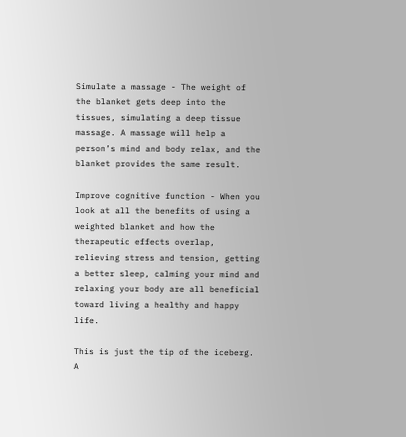Simulate a massage - The weight of the blanket gets deep into the tissues, simulating a deep tissue massage. A massage will help a person’s mind and body relax, and the blanket provides the same result.

Improve cognitive function - When you look at all the benefits of using a weighted blanket and how the therapeutic effects overlap, relieving stress and tension, getting a better sleep, calming your mind and relaxing your body are all beneficial toward living a healthy and happy life.

This is just the tip of the iceberg. A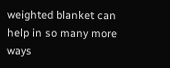weighted blanket can help in so many more ways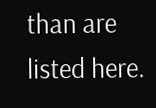than are listed here.